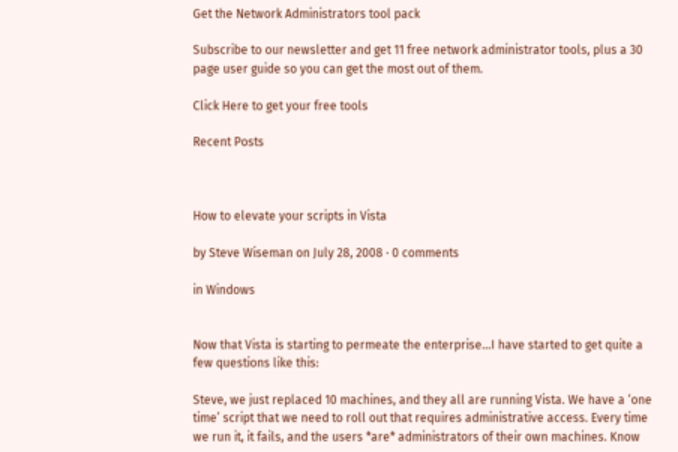Get the Network Administrators tool pack

Subscribe to our newsletter and get 11 free network administrator tools, plus a 30 page user guide so you can get the most out of them.

Click Here to get your free tools

Recent Posts



How to elevate your scripts in Vista

by Steve Wiseman on July 28, 2008 · 0 comments

in Windows


Now that Vista is starting to permeate the enterprise…I have started to get quite a few questions like this:

Steve, we just replaced 10 machines, and they all are running Vista. We have a ‘one time’ script that we need to roll out that requires administrative access. Every time we run it, it fails, and the users *are* administrators of their own machines. Know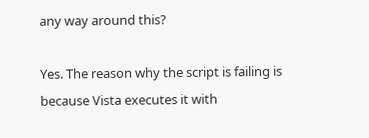any way around this?

Yes. The reason why the script is failing is because Vista executes it with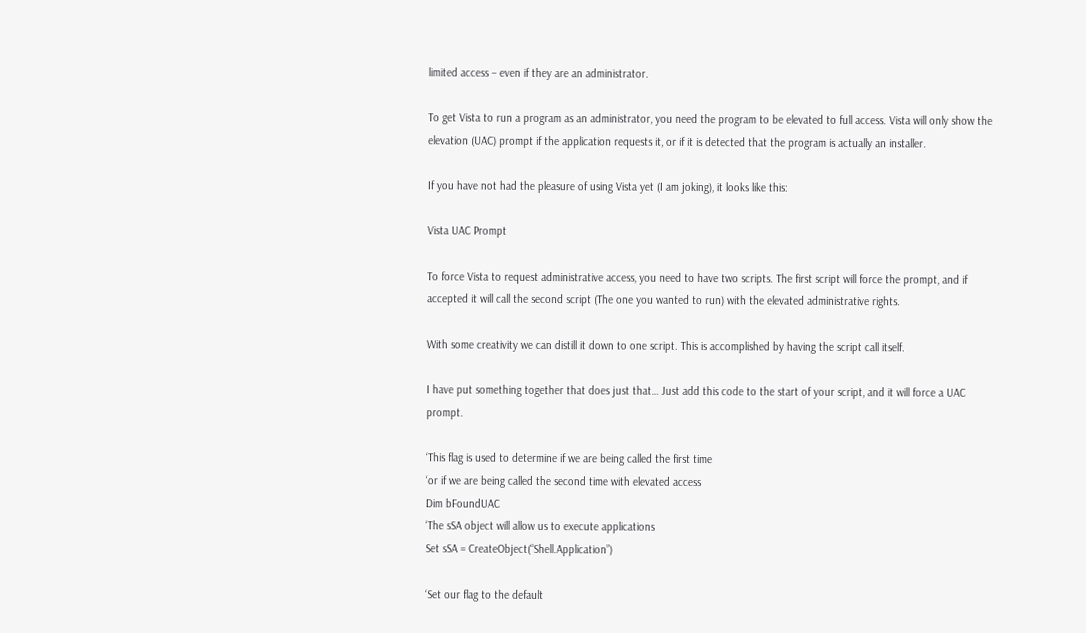limited access – even if they are an administrator.

To get Vista to run a program as an administrator, you need the program to be elevated to full access. Vista will only show the elevation (UAC) prompt if the application requests it, or if it is detected that the program is actually an installer.

If you have not had the pleasure of using Vista yet (I am joking), it looks like this:

Vista UAC Prompt

To force Vista to request administrative access, you need to have two scripts. The first script will force the prompt, and if accepted it will call the second script (The one you wanted to run) with the elevated administrative rights.

With some creativity we can distill it down to one script. This is accomplished by having the script call itself.

I have put something together that does just that… Just add this code to the start of your script, and it will force a UAC prompt.

‘This flag is used to determine if we are being called the first time
‘or if we are being called the second time with elevated access
Dim bFoundUAC
‘The sSA object will allow us to execute applications
Set sSA = CreateObject(“Shell.Application”)

‘Set our flag to the default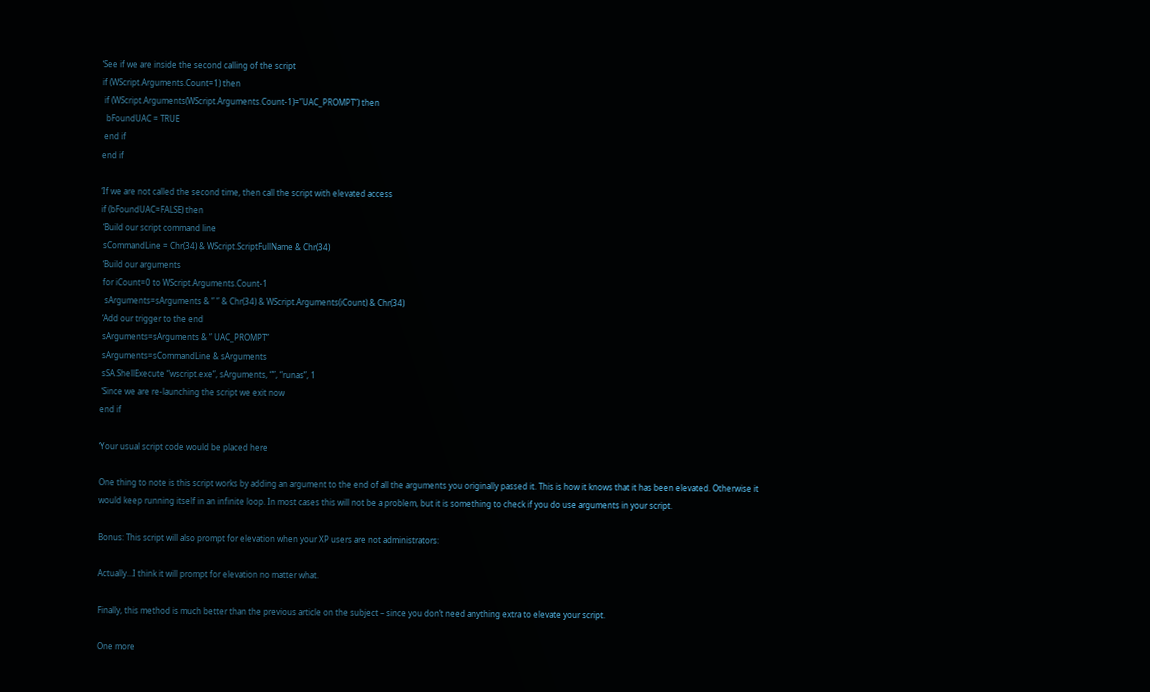‘See if we are inside the second calling of the script
if (WScript.Arguments.Count=1) then
 if (WScript.Arguments(WScript.Arguments.Count-1)=”UAC_PROMPT”) then
  bFoundUAC = TRUE
 end if
end if

‘If we are not called the second time, then call the script with elevated access
if (bFoundUAC=FALSE) then
 ‘Build our script command line
 sCommandLine = Chr(34) & WScript.ScriptFullName & Chr(34)
 ‘Build our arguments
 for iCount=0 to WScript.Arguments.Count-1
  sArguments=sArguments & ” ” & Chr(34) & WScript.Arguments(iCount) & Chr(34)
 ‘Add our trigger to the end
 sArguments=sArguments & ” UAC_PROMPT”
 sArguments=sCommandLine & sArguments
 sSA.ShellExecute “wscript.exe”, sArguments, “”, “runas”, 1
 ‘Since we are re-launching the script we exit now
end if

‘Your usual script code would be placed here

One thing to note is this script works by adding an argument to the end of all the arguments you originally passed it. This is how it knows that it has been elevated. Otherwise it would keep running itself in an infinite loop. In most cases this will not be a problem, but it is something to check if you do use arguments in your script.

Bonus: This script will also prompt for elevation when your XP users are not administrators:

Actually…I think it will prompt for elevation no matter what.

Finally, this method is much better than the previous article on the subject – since you don’t need anything extra to elevate your script.

One more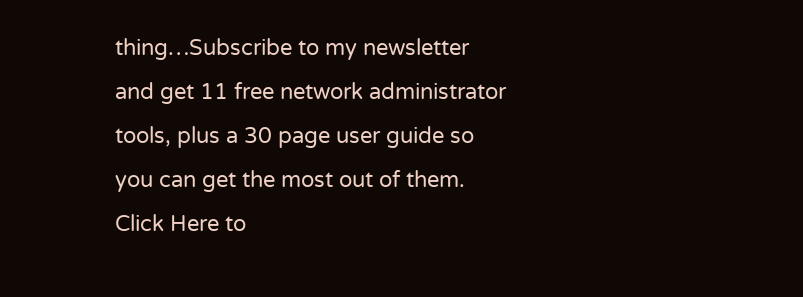thing…Subscribe to my newsletter and get 11 free network administrator tools, plus a 30 page user guide so you can get the most out of them. Click Here to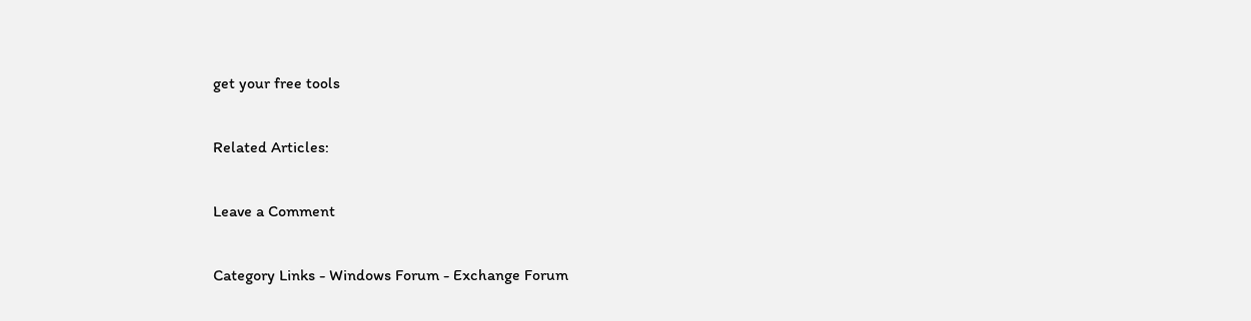get your free tools

Related Articles:

Leave a Comment

Category Links - Windows Forum - Exchange Forum